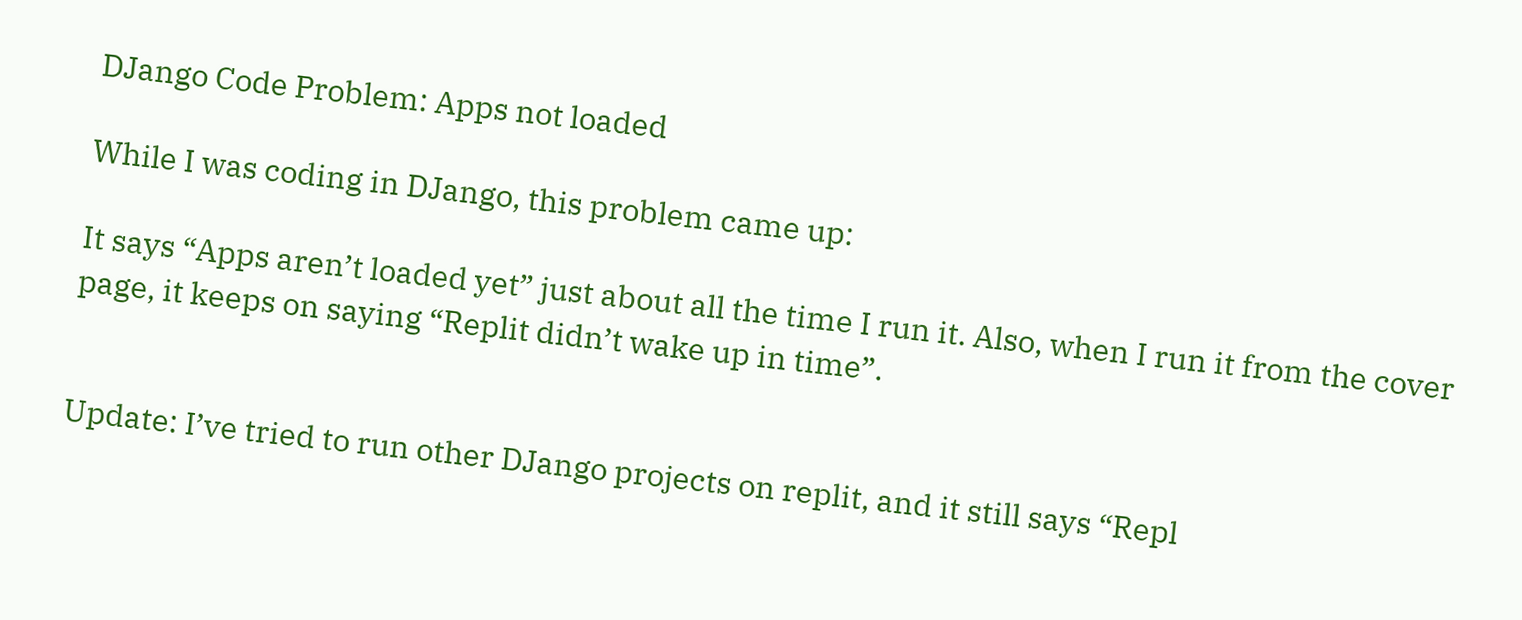DJango Code Problem: Apps not loaded

While I was coding in DJango, this problem came up:

It says “Apps aren’t loaded yet” just about all the time I run it. Also, when I run it from the cover page, it keeps on saying “Replit didn’t wake up in time”.


Update: I’ve tried to run other DJango projects on replit, and it still says “Repl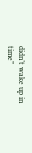didn’t wake up in time”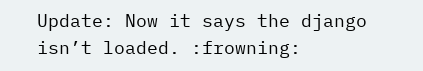Update: Now it says the django isn’t loaded. :frowning: